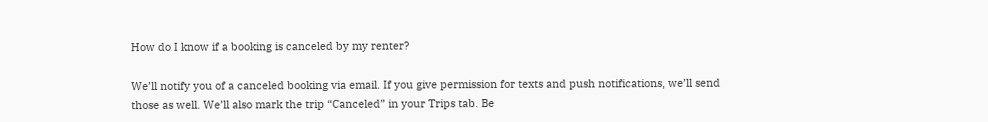How do I know if a booking is canceled by my renter?

We’ll notify you of a canceled booking via email. If you give permission for texts and push notifications, we’ll send those as well. We’ll also mark the trip “Canceled” in your Trips tab. Be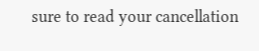sure to read your cancellation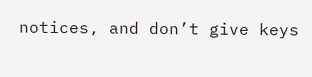notices, and don’t give keys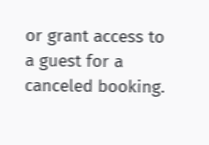or grant access to a guest for a canceled booking.